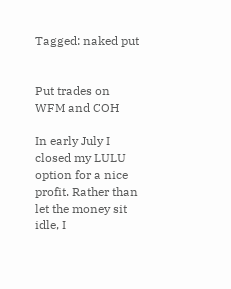Tagged: naked put


Put trades on WFM and COH

In early July I closed my LULU option for a nice profit. Rather than let the money sit idle, I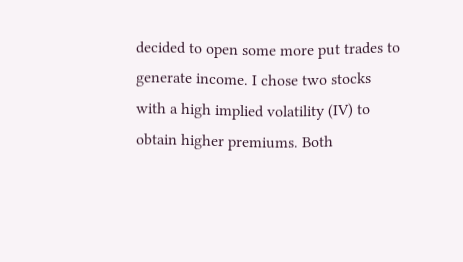decided to open some more put trades to generate income. I chose two stocks with a high implied volatility (IV) to obtain higher premiums. Both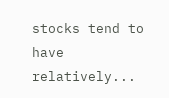stocks tend to have relatively...